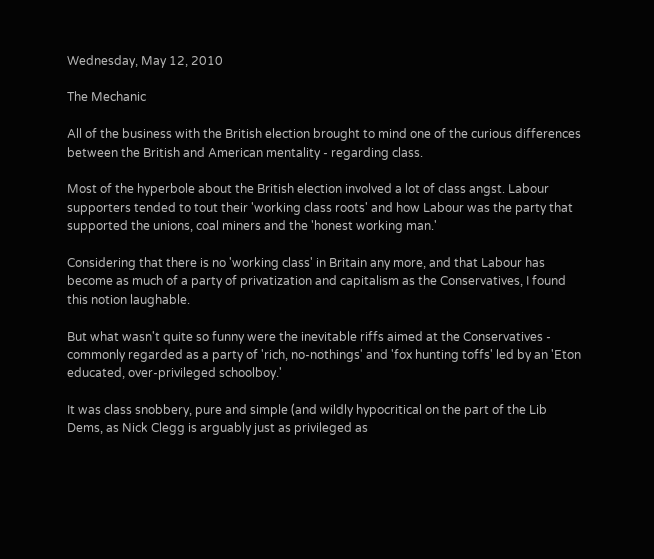Wednesday, May 12, 2010

The Mechanic

All of the business with the British election brought to mind one of the curious differences between the British and American mentality - regarding class.

Most of the hyperbole about the British election involved a lot of class angst. Labour supporters tended to tout their 'working class roots' and how Labour was the party that supported the unions, coal miners and the 'honest working man.'

Considering that there is no 'working class' in Britain any more, and that Labour has become as much of a party of privatization and capitalism as the Conservatives, I found this notion laughable.

But what wasn't quite so funny were the inevitable riffs aimed at the Conservatives - commonly regarded as a party of 'rich, no-nothings' and 'fox hunting toffs' led by an 'Eton educated, over-privileged schoolboy.'

It was class snobbery, pure and simple (and wildly hypocritical on the part of the Lib Dems, as Nick Clegg is arguably just as privileged as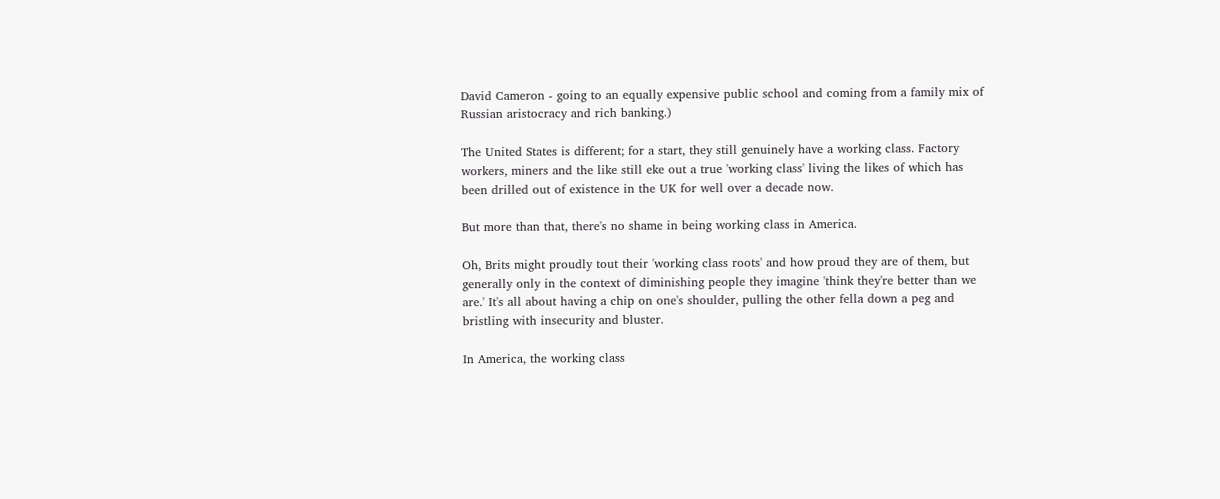David Cameron - going to an equally expensive public school and coming from a family mix of Russian aristocracy and rich banking.)

The United States is different; for a start, they still genuinely have a working class. Factory workers, miners and the like still eke out a true 'working class' living the likes of which has been drilled out of existence in the UK for well over a decade now.

But more than that, there's no shame in being working class in America.

Oh, Brits might proudly tout their 'working class roots' and how proud they are of them, but generally only in the context of diminishing people they imagine 'think they're better than we are.' It's all about having a chip on one's shoulder, pulling the other fella down a peg and bristling with insecurity and bluster.

In America, the working class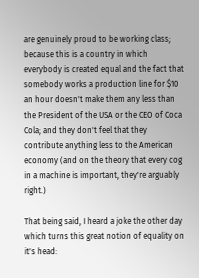are genuinely proud to be working class; because this is a country in which everybody is created equal and the fact that somebody works a production line for $10 an hour doesn't make them any less than the President of the USA or the CEO of Coca Cola; and they don't feel that they contribute anything less to the American economy (and on the theory that every cog in a machine is important, they're arguably right.)

That being said, I heard a joke the other day which turns this great notion of equality on it's head: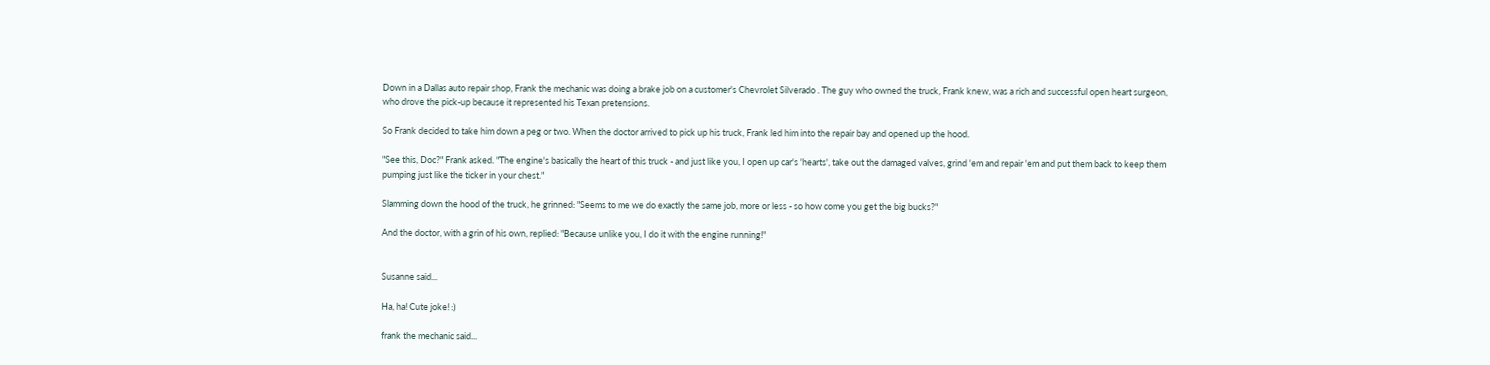Down in a Dallas auto repair shop, Frank the mechanic was doing a brake job on a customer's Chevrolet Silverado . The guy who owned the truck, Frank knew, was a rich and successful open heart surgeon, who drove the pick-up because it represented his Texan pretensions.

So Frank decided to take him down a peg or two. When the doctor arrived to pick up his truck, Frank led him into the repair bay and opened up the hood.

"See this, Doc?" Frank asked. "The engine's basically the heart of this truck - and just like you, I open up car's 'hearts', take out the damaged valves, grind 'em and repair 'em and put them back to keep them pumping just like the ticker in your chest."

Slamming down the hood of the truck, he grinned: "Seems to me we do exactly the same job, more or less - so how come you get the big bucks?"

And the doctor, with a grin of his own, replied: "Because unlike you, I do it with the engine running!"


Susanne said...

Ha, ha! Cute joke! :)

frank the mechanic said...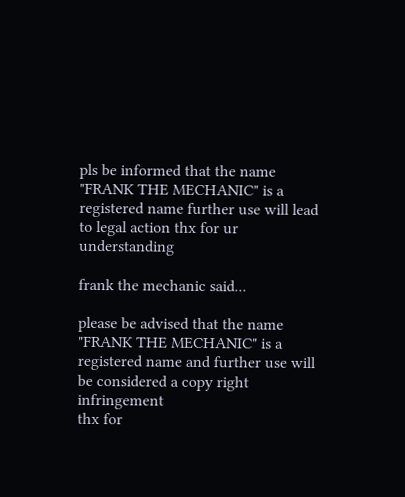pls be informed that the name "FRANK THE MECHANIC" is a registered name further use will lead to legal action thx for ur understanding

frank the mechanic said...

please be advised that the name "FRANK THE MECHANIC" is a registered name and further use will be considered a copy right infringement
thx for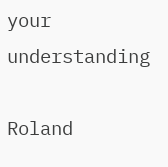your understanding

Roland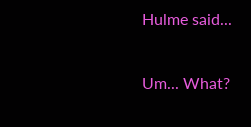Hulme said...

Um... What?